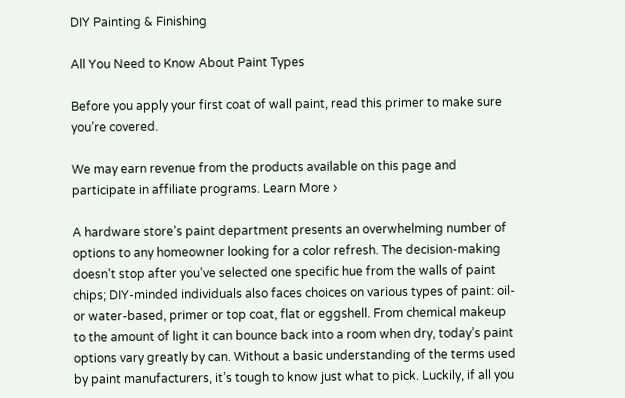DIY Painting & Finishing

All You Need to Know About Paint Types

Before you apply your first coat of wall paint, read this primer to make sure you’re covered.

We may earn revenue from the products available on this page and participate in affiliate programs. Learn More ›

A hardware store’s paint department presents an overwhelming number of options to any homeowner looking for a color refresh. The decision-making doesn’t stop after you’ve selected one specific hue from the walls of paint chips; DIY-minded individuals also faces choices on various types of paint: oil- or water-based, primer or top coat, flat or eggshell. From chemical makeup to the amount of light it can bounce back into a room when dry, today’s paint options vary greatly by can. Without a basic understanding of the terms used by paint manufacturers, it’s tough to know just what to pick. Luckily, if all you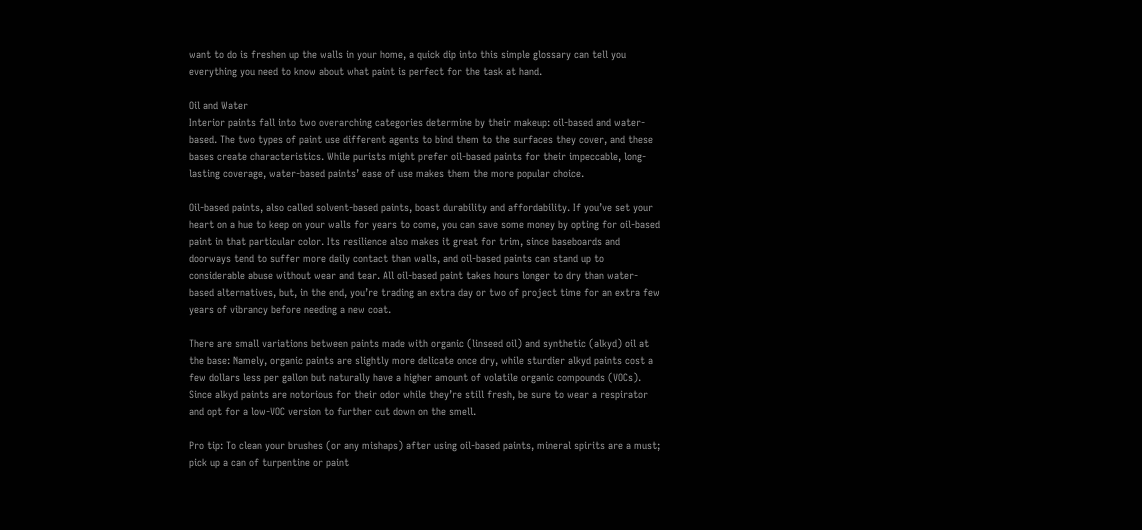want to do is freshen up the walls in your home, a quick dip into this simple glossary can tell you everything you need to know about what paint is perfect for the task at hand.

Oil and Water
Interior paints fall into two overarching categories determine by their makeup: oil-based and water-based. The two types of paint use different agents to bind them to the surfaces they cover, and these bases create characteristics. While purists might prefer oil-based paints for their impeccable, long-lasting coverage, water-based paints’ ease of use makes them the more popular choice.

Oil-based paints, also called solvent-based paints, boast durability and affordability. If you’ve set your heart on a hue to keep on your walls for years to come, you can save some money by opting for oil-based paint in that particular color. Its resilience also makes it great for trim, since baseboards and doorways tend to suffer more daily contact than walls, and oil-based paints can stand up to considerable abuse without wear and tear. All oil-based paint takes hours longer to dry than water-based alternatives, but, in the end, you’re trading an extra day or two of project time for an extra few years of vibrancy before needing a new coat.

There are small variations between paints made with organic (linseed oil) and synthetic (alkyd) oil at the base: Namely, organic paints are slightly more delicate once dry, while sturdier alkyd paints cost a few dollars less per gallon but naturally have a higher amount of volatile organic compounds (VOCs). Since alkyd paints are notorious for their odor while they’re still fresh, be sure to wear a respirator and opt for a low-VOC version to further cut down on the smell.

Pro tip: To clean your brushes (or any mishaps) after using oil-based paints, mineral spirits are a must; pick up a can of turpentine or paint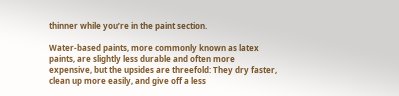thinner while you’re in the paint section.

Water-based paints, more commonly known as latex paints, are slightly less durable and often more expensive, but the upsides are threefold: They dry faster, clean up more easily, and give off a less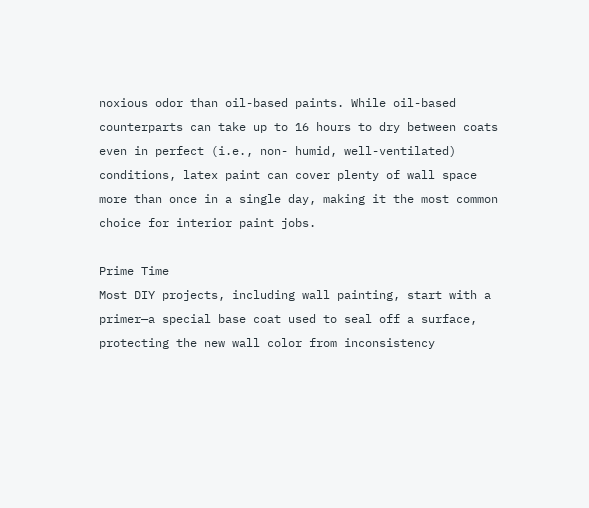noxious odor than oil-based paints. While oil-based counterparts can take up to 16 hours to dry between coats even in perfect (i.e., non- humid, well-ventilated) conditions, latex paint can cover plenty of wall space more than once in a single day, making it the most common choice for interior paint jobs.

Prime Time
Most DIY projects, including wall painting, start with a primer—a special base coat used to seal off a surface, protecting the new wall color from inconsistency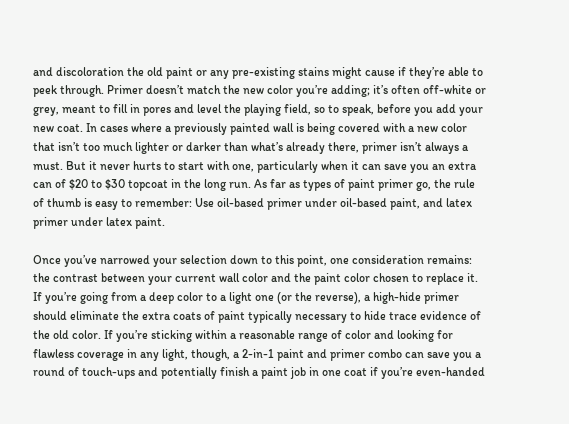and discoloration the old paint or any pre-existing stains might cause if they’re able to peek through. Primer doesn’t match the new color you’re adding; it’s often off-white or grey, meant to fill in pores and level the playing field, so to speak, before you add your new coat. In cases where a previously painted wall is being covered with a new color that isn’t too much lighter or darker than what’s already there, primer isn’t always a must. But it never hurts to start with one, particularly when it can save you an extra can of $20 to $30 topcoat in the long run. As far as types of paint primer go, the rule of thumb is easy to remember: Use oil-based primer under oil-based paint, and latex primer under latex paint.

Once you’ve narrowed your selection down to this point, one consideration remains: the contrast between your current wall color and the paint color chosen to replace it. If you’re going from a deep color to a light one (or the reverse), a high-hide primer should eliminate the extra coats of paint typically necessary to hide trace evidence of the old color. If you’re sticking within a reasonable range of color and looking for flawless coverage in any light, though, a 2-in-1 paint and primer combo can save you a round of touch-ups and potentially finish a paint job in one coat if you’re even-handed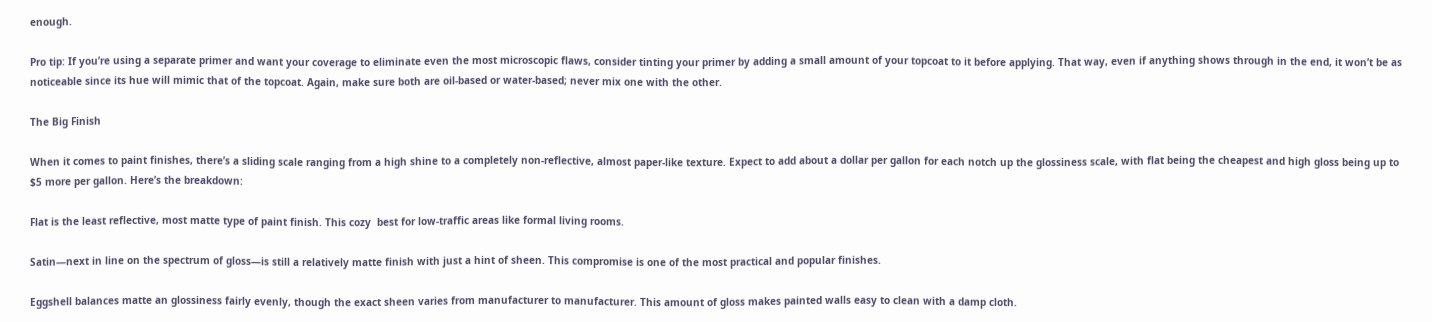enough.

Pro tip: If you’re using a separate primer and want your coverage to eliminate even the most microscopic flaws, consider tinting your primer by adding a small amount of your topcoat to it before applying. That way, even if anything shows through in the end, it won’t be as noticeable since its hue will mimic that of the topcoat. Again, make sure both are oil-based or water-based; never mix one with the other.

The Big Finish

When it comes to paint finishes, there’s a sliding scale ranging from a high shine to a completely non-reflective, almost paper-like texture. Expect to add about a dollar per gallon for each notch up the glossiness scale, with flat being the cheapest and high gloss being up to $5 more per gallon. Here’s the breakdown:

Flat is the least reflective, most matte type of paint finish. This cozy  best for low-traffic areas like formal living rooms.

Satin—next in line on the spectrum of gloss—is still a relatively matte finish with just a hint of sheen. This compromise is one of the most practical and popular finishes.

Eggshell balances matte an glossiness fairly evenly, though the exact sheen varies from manufacturer to manufacturer. This amount of gloss makes painted walls easy to clean with a damp cloth.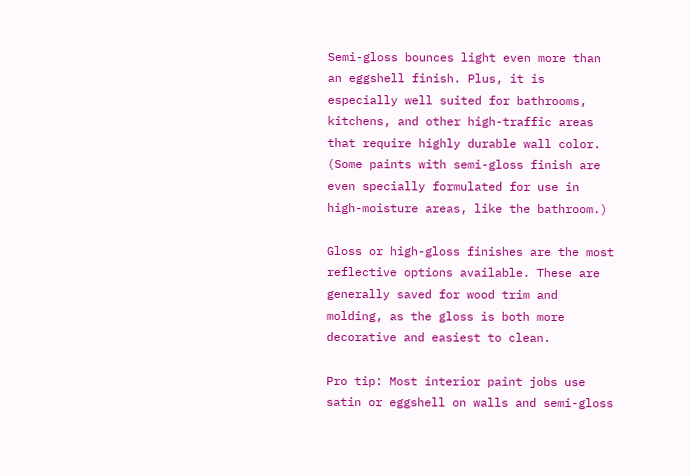Semi-gloss bounces light even more than an eggshell finish. Plus, it is especially well suited for bathrooms, kitchens, and other high-traffic areas that require highly durable wall color. (Some paints with semi-gloss finish are even specially formulated for use in high-moisture areas, like the bathroom.)

Gloss or high-gloss finishes are the most reflective options available. These are generally saved for wood trim and molding, as the gloss is both more decorative and easiest to clean.

Pro tip: Most interior paint jobs use satin or eggshell on walls and semi-gloss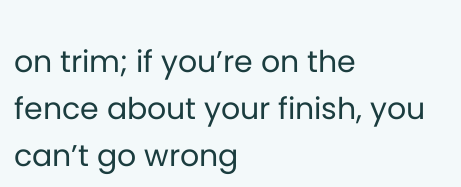on trim; if you’re on the fence about your finish, you can’t go wrong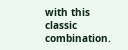with this classic combination.